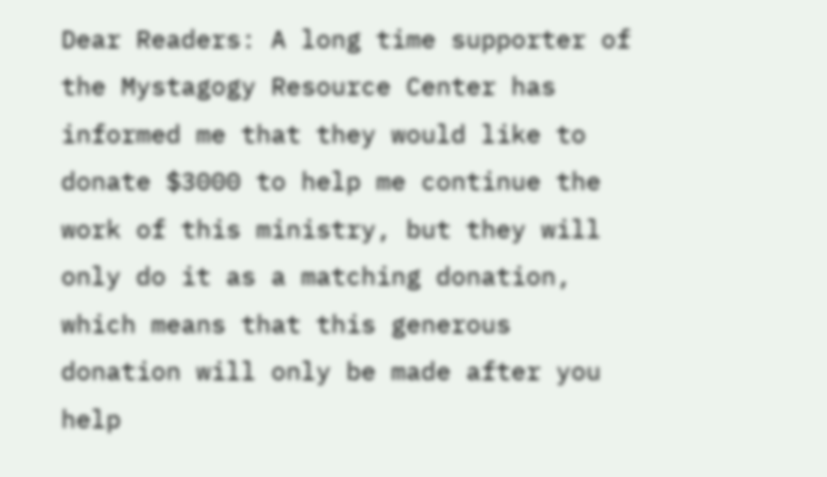Dear Readers: A long time supporter of the Mystagogy Resource Center has informed me that they would like to donate $3000 to help me continue the work of this ministry, but they will only do it as a matching donation, which means that this generous donation will only be made after you help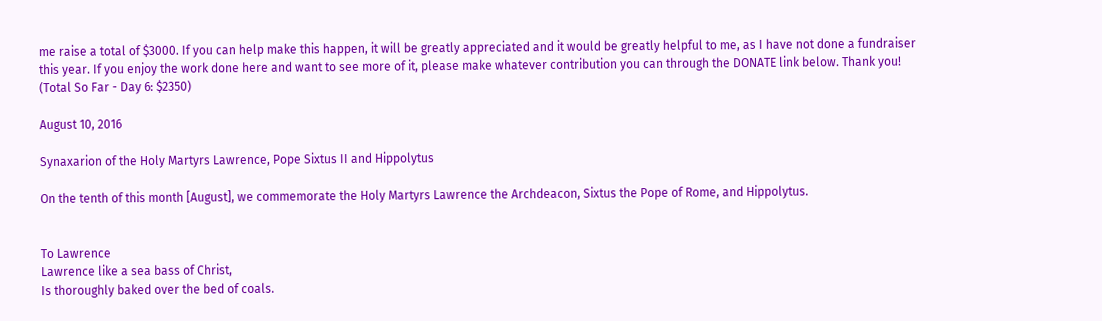me raise a total of $3000. If you can help make this happen, it will be greatly appreciated and it would be greatly helpful to me, as I have not done a fundraiser this year. If you enjoy the work done here and want to see more of it, please make whatever contribution you can through the DONATE link below. Thank you!
(Total So Far - Day 6: $2350)

August 10, 2016

Synaxarion of the Holy Martyrs Lawrence, Pope Sixtus II and Hippolytus

On the tenth of this month [August], we commemorate the Holy Martyrs Lawrence the Archdeacon, Sixtus the Pope of Rome, and Hippolytus.


To Lawrence
Lawrence like a sea bass of Christ,
Is thoroughly baked over the bed of coals.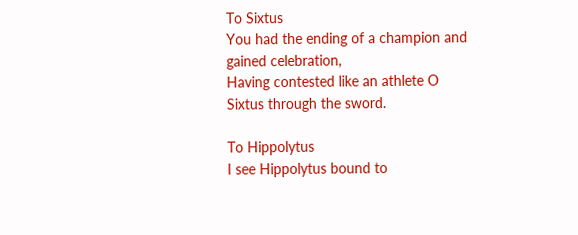To Sixtus
You had the ending of a champion and gained celebration,
Having contested like an athlete O Sixtus through the sword.

To Hippolytus
I see Hippolytus bound to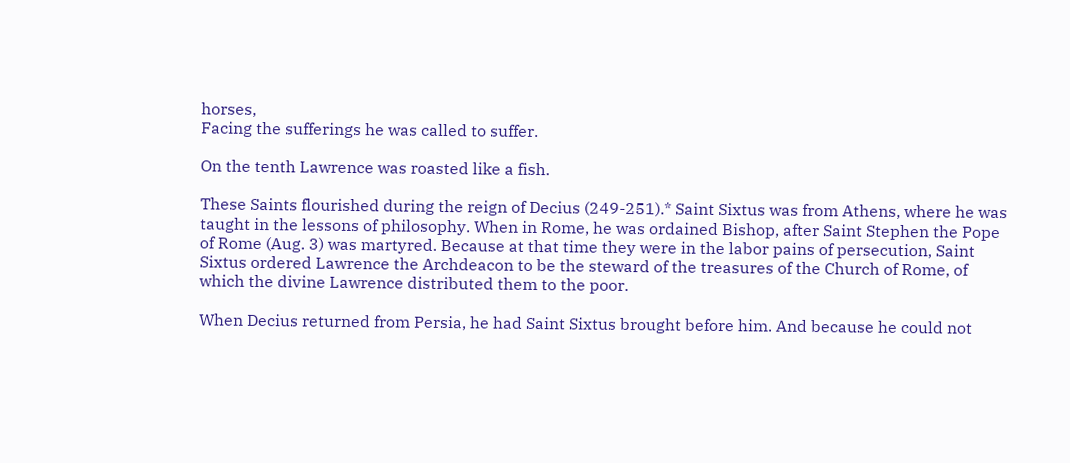horses,
Facing the sufferings he was called to suffer.

On the tenth Lawrence was roasted like a fish.

These Saints flourished during the reign of Decius (249-251).* Saint Sixtus was from Athens, where he was taught in the lessons of philosophy. When in Rome, he was ordained Bishop, after Saint Stephen the Pope of Rome (Aug. 3) was martyred. Because at that time they were in the labor pains of persecution, Saint Sixtus ordered Lawrence the Archdeacon to be the steward of the treasures of the Church of Rome, of which the divine Lawrence distributed them to the poor.

When Decius returned from Persia, he had Saint Sixtus brought before him. And because he could not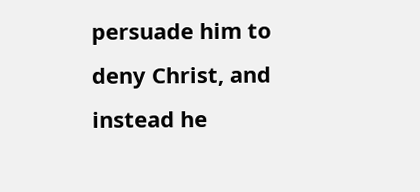persuade him to deny Christ, and instead he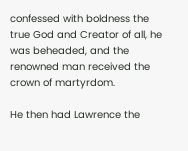confessed with boldness the true God and Creator of all, he was beheaded, and the renowned man received the crown of martyrdom.

He then had Lawrence the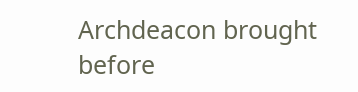Archdeacon brought before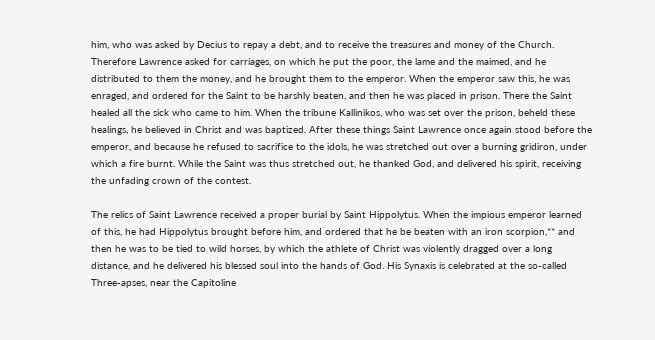him, who was asked by Decius to repay a debt, and to receive the treasures and money of the Church. Therefore Lawrence asked for carriages, on which he put the poor, the lame and the maimed, and he distributed to them the money, and he brought them to the emperor. When the emperor saw this, he was enraged, and ordered for the Saint to be harshly beaten, and then he was placed in prison. There the Saint healed all the sick who came to him. When the tribune Kallinikos, who was set over the prison, beheld these healings, he believed in Christ and was baptized. After these things Saint Lawrence once again stood before the emperor, and because he refused to sacrifice to the idols, he was stretched out over a burning gridiron, under which a fire burnt. While the Saint was thus stretched out, he thanked God, and delivered his spirit, receiving the unfading crown of the contest.

The relics of Saint Lawrence received a proper burial by Saint Hippolytus. When the impious emperor learned of this, he had Hippolytus brought before him, and ordered that he be beaten with an iron scorpion,** and then he was to be tied to wild horses, by which the athlete of Christ was violently dragged over a long distance, and he delivered his blessed soul into the hands of God. His Synaxis is celebrated at the so-called Three-apses, near the Capitoline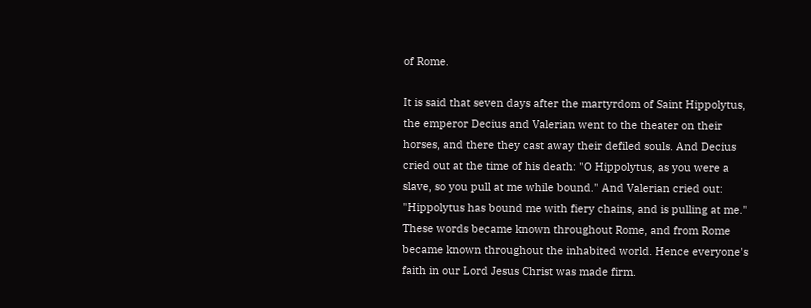of Rome.

It is said that seven days after the martyrdom of Saint Hippolytus, the emperor Decius and Valerian went to the theater on their horses, and there they cast away their defiled souls. And Decius cried out at the time of his death: "O Hippolytus, as you were a slave, so you pull at me while bound." And Valerian cried out: "Hippolytus has bound me with fiery chains, and is pulling at me." These words became known throughout Rome, and from Rome became known throughout the inhabited world. Hence everyone's faith in our Lord Jesus Christ was made firm.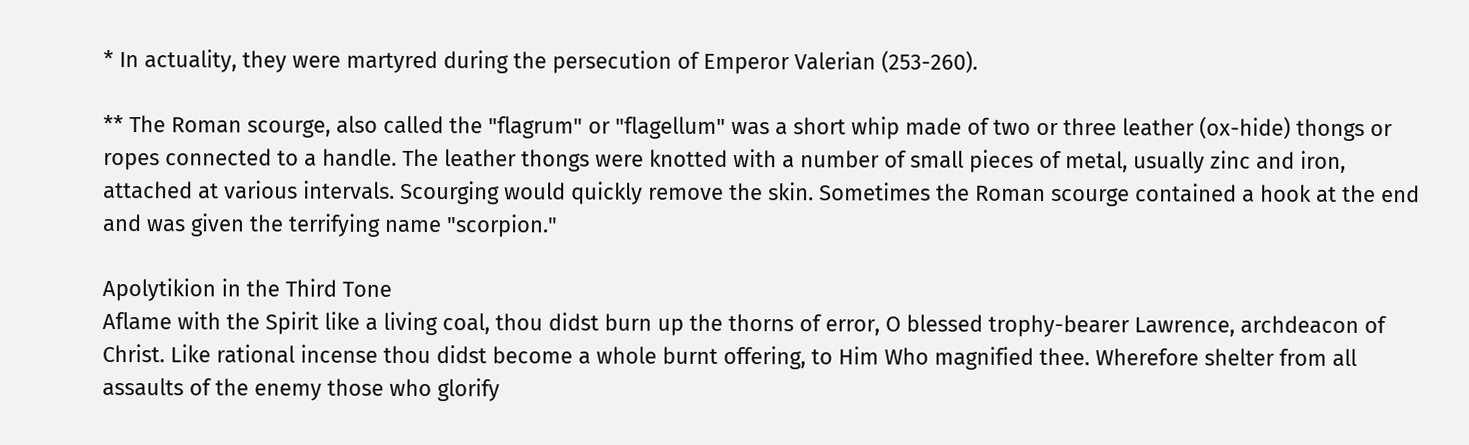* In actuality, they were martyred during the persecution of Emperor Valerian (253-260).

** The Roman scourge, also called the "flagrum" or "flagellum" was a short whip made of two or three leather (ox-hide) thongs or ropes connected to a handle. The leather thongs were knotted with a number of small pieces of metal, usually zinc and iron, attached at various intervals. Scourging would quickly remove the skin. Sometimes the Roman scourge contained a hook at the end and was given the terrifying name "scorpion."

Apolytikion in the Third Tone
Aflame with the Spirit like a living coal, thou didst burn up the thorns of error, O blessed trophy-bearer Lawrence, archdeacon of Christ. Like rational incense thou didst become a whole burnt offering, to Him Who magnified thee. Wherefore shelter from all assaults of the enemy those who glorify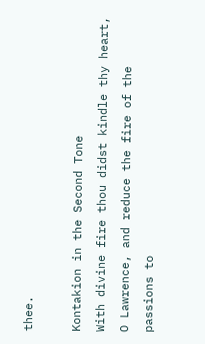thee.

Kontakion in the Second Tone
With divine fire thou didst kindle thy heart, O Lawrence, and reduce the fire of the passions to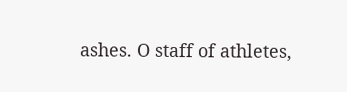ashes. O staff of athletes,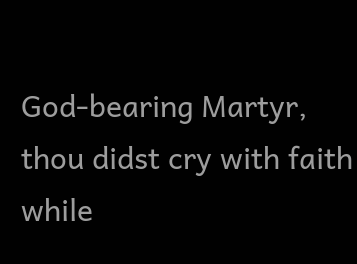God-bearing Martyr, thou didst cry with faith while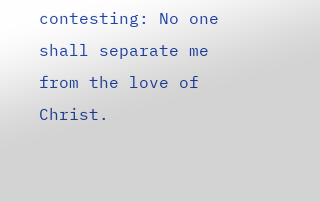contesting: No one shall separate me from the love of Christ.